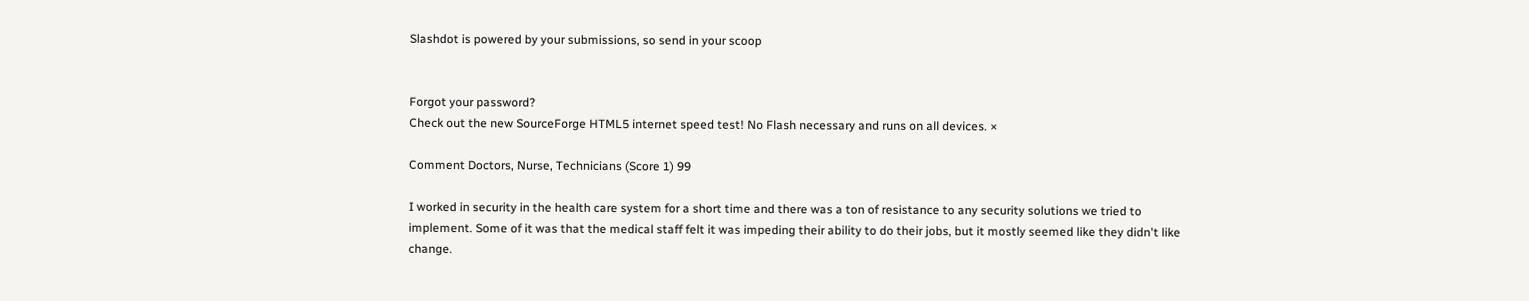Slashdot is powered by your submissions, so send in your scoop


Forgot your password?
Check out the new SourceForge HTML5 internet speed test! No Flash necessary and runs on all devices. ×

Comment Doctors, Nurse, Technicians (Score 1) 99

I worked in security in the health care system for a short time and there was a ton of resistance to any security solutions we tried to implement. Some of it was that the medical staff felt it was impeding their ability to do their jobs, but it mostly seemed like they didn't like change.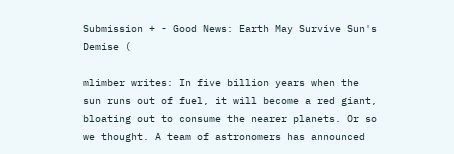Submission + - Good News: Earth May Survive Sun's Demise (

mlimber writes: In five billion years when the sun runs out of fuel, it will become a red giant, bloating out to consume the nearer planets. Or so we thought. A team of astronomers has announced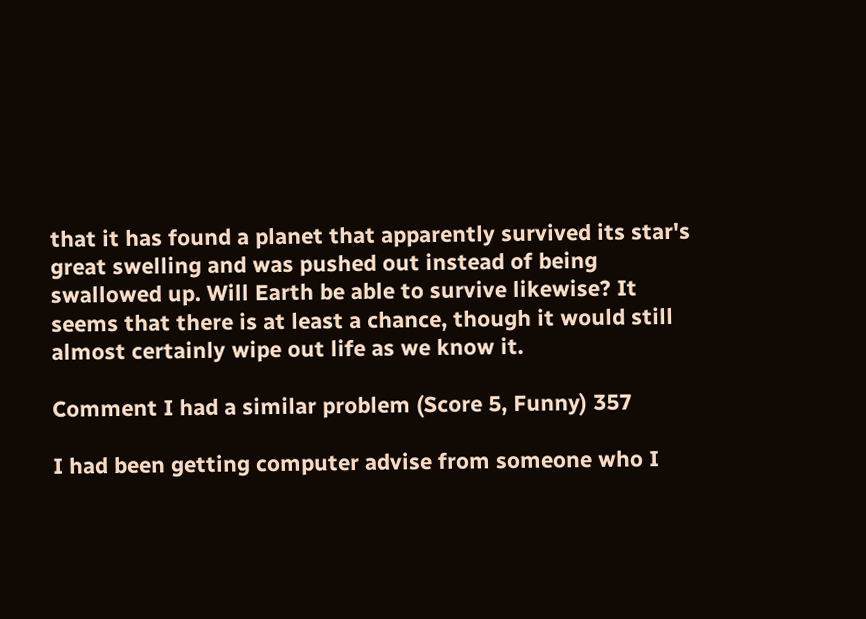that it has found a planet that apparently survived its star's great swelling and was pushed out instead of being swallowed up. Will Earth be able to survive likewise? It seems that there is at least a chance, though it would still almost certainly wipe out life as we know it.

Comment I had a similar problem (Score 5, Funny) 357

I had been getting computer advise from someone who I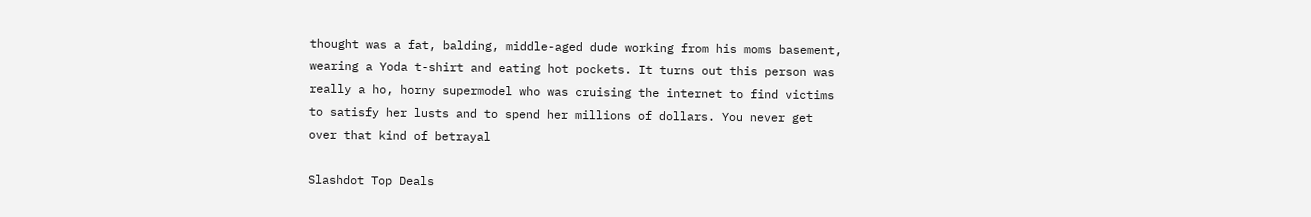thought was a fat, balding, middle-aged dude working from his moms basement, wearing a Yoda t-shirt and eating hot pockets. It turns out this person was really a ho, horny supermodel who was cruising the internet to find victims to satisfy her lusts and to spend her millions of dollars. You never get over that kind of betrayal

Slashdot Top Deals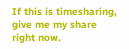If this is timesharing, give me my share right now.